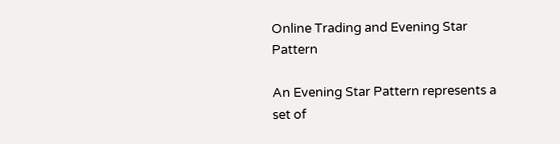Online Trading and Evening Star Pattern

An Evening Star Pattern represents a set of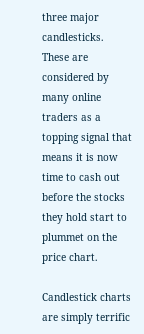three major candlesticks. These are considered by many online traders as a topping signal that means it is now time to cash out before the stocks they hold start to plummet on the price chart.

Candlestick charts are simply terrific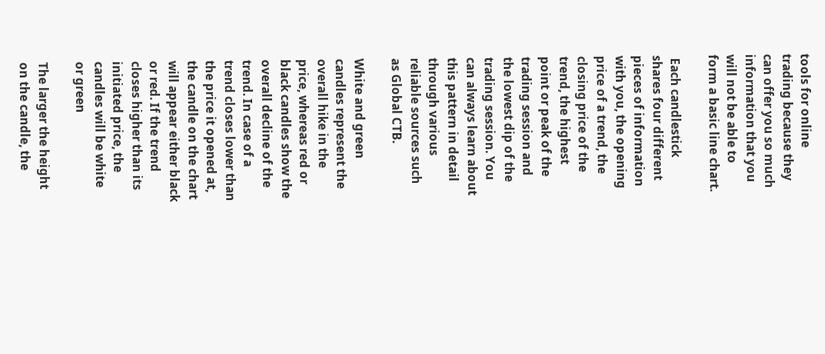tools for online trading because they can offer you so much information that you will not be able to form a basic line chart.

 Each candlestick shares four different pieces of information with you, the opening price of a trend, the closing price of the trend, the highest point or peak of the trading session and the lowest dip of the trading session. You can always learn about this pattern in detail through various reliable sources such as Global CTB.

White and green candles represent the overall hike in the price, whereas red or black candles show the overall decline of the trend. In case of a trend closes lower than the price it opened at, the candle on the chart will appear either black or red. If the trend closes higher than its initiated price, the candles will be white or green

The larger the height on the candle, the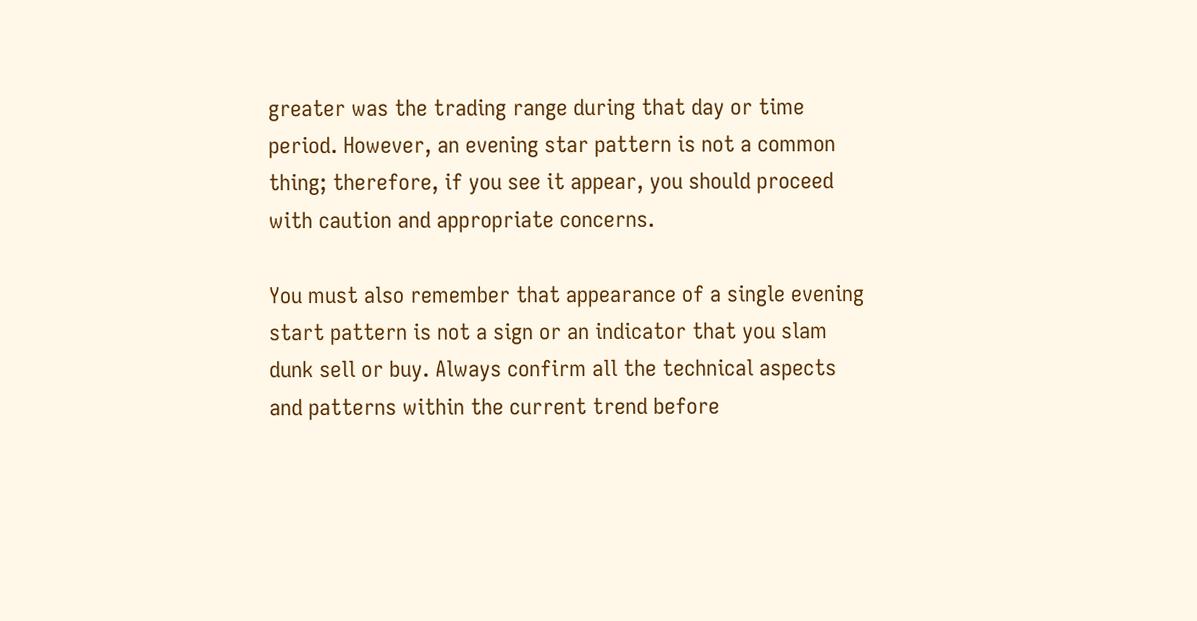greater was the trading range during that day or time period. However, an evening star pattern is not a common thing; therefore, if you see it appear, you should proceed with caution and appropriate concerns.

You must also remember that appearance of a single evening start pattern is not a sign or an indicator that you slam dunk sell or buy. Always confirm all the technical aspects and patterns within the current trend before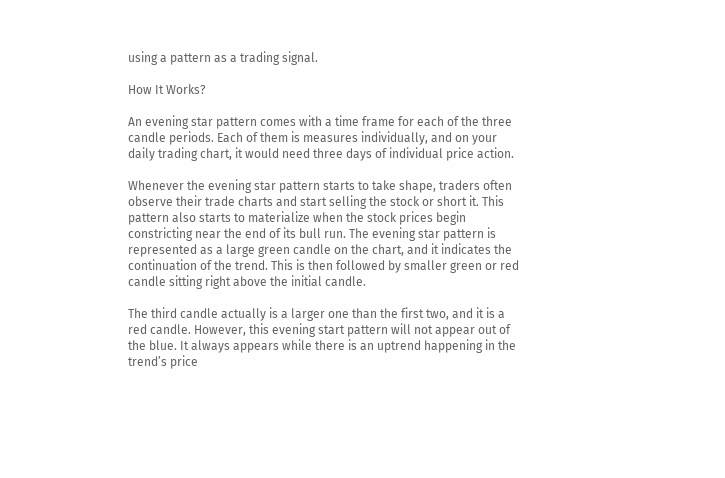using a pattern as a trading signal.

How It Works?

An evening star pattern comes with a time frame for each of the three candle periods. Each of them is measures individually, and on your daily trading chart, it would need three days of individual price action.

Whenever the evening star pattern starts to take shape, traders often observe their trade charts and start selling the stock or short it. This pattern also starts to materialize when the stock prices begin constricting near the end of its bull run. The evening star pattern is represented as a large green candle on the chart, and it indicates the continuation of the trend. This is then followed by smaller green or red candle sitting right above the initial candle.

The third candle actually is a larger one than the first two, and it is a red candle. However, this evening start pattern will not appear out of the blue. It always appears while there is an uptrend happening in the trend’s price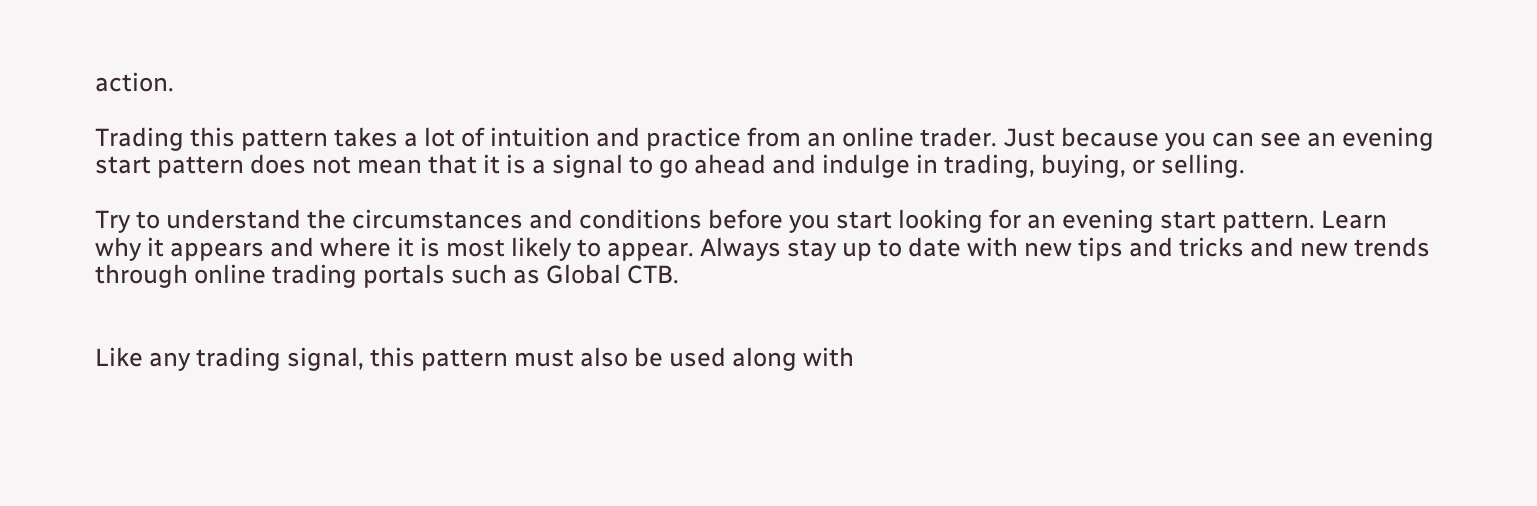action.

Trading this pattern takes a lot of intuition and practice from an online trader. Just because you can see an evening start pattern does not mean that it is a signal to go ahead and indulge in trading, buying, or selling.

Try to understand the circumstances and conditions before you start looking for an evening start pattern. Learn why it appears and where it is most likely to appear. Always stay up to date with new tips and tricks and new trends through online trading portals such as Global CTB.


Like any trading signal, this pattern must also be used along with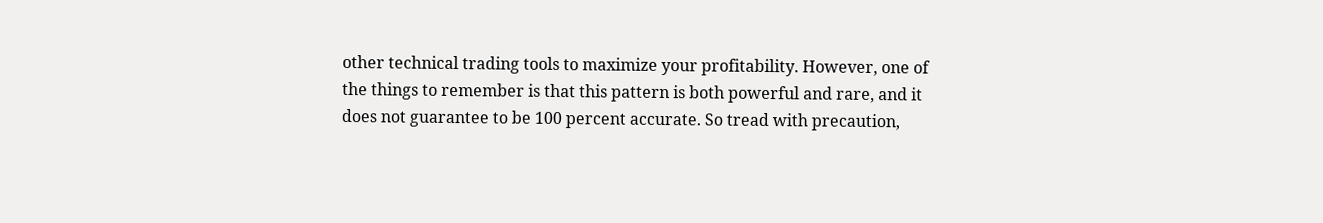other technical trading tools to maximize your profitability. However, one of the things to remember is that this pattern is both powerful and rare, and it does not guarantee to be 100 percent accurate. So tread with precaution,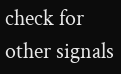check for other signals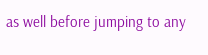as well before jumping to any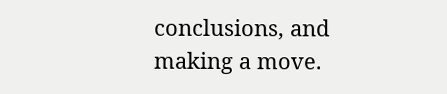conclusions, and making a move.